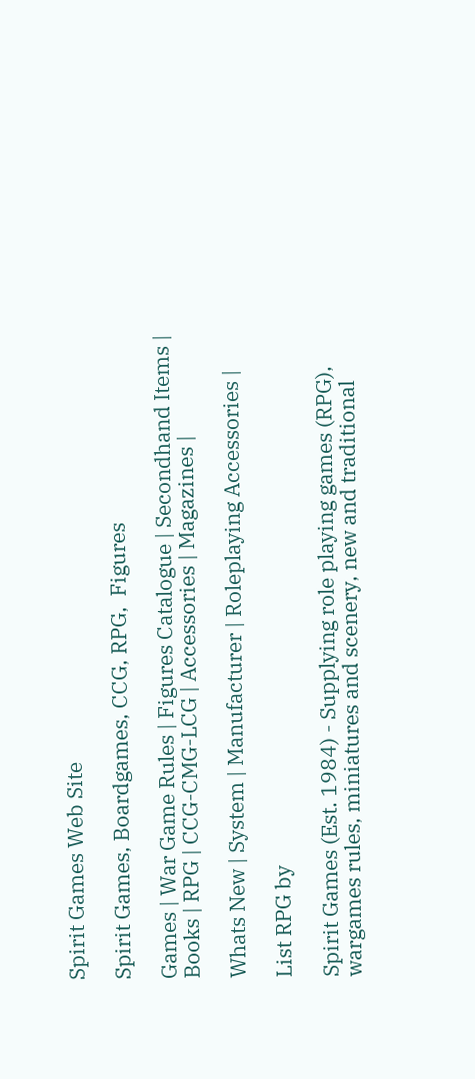Spirit Games Web Site

Spirit Games, Boardgames, CCG, RPG,  Figures

Games | War Game Rules | Figures Catalogue | Secondhand Items | Books | RPG | CCG-CMG-LCG | Accessories | Magazines |

Whats New | System | Manufacturer | Roleplaying Accessories |

List RPG by

Spirit Games (Est. 1984) - Supplying role playing games (RPG), wargames rules, miniatures and scenery, new and traditional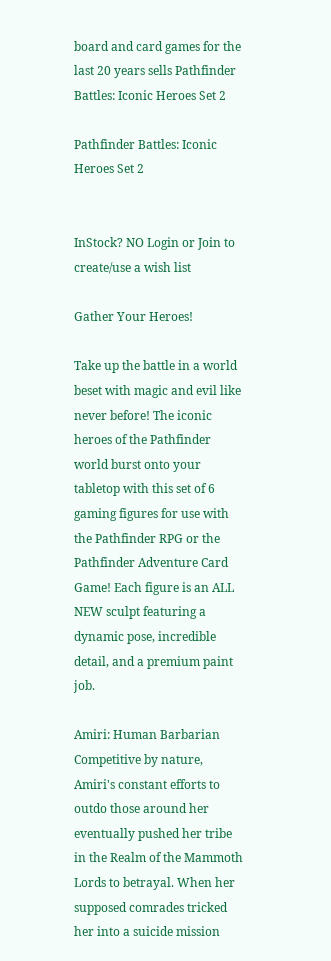board and card games for the last 20 years sells Pathfinder Battles: Iconic Heroes Set 2

Pathfinder Battles: Iconic Heroes Set 2


InStock? NO Login or Join to create/use a wish list

Gather Your Heroes!

Take up the battle in a world beset with magic and evil like never before! The iconic heroes of the Pathfinder world burst onto your tabletop with this set of 6 gaming figures for use with the Pathfinder RPG or the Pathfinder Adventure Card Game! Each figure is an ALL NEW sculpt featuring a dynamic pose, incredible detail, and a premium paint job.

Amiri: Human Barbarian
Competitive by nature, Amiri's constant efforts to outdo those around her eventually pushed her tribe in the Realm of the Mammoth Lords to betrayal. When her supposed comrades tricked her into a suicide mission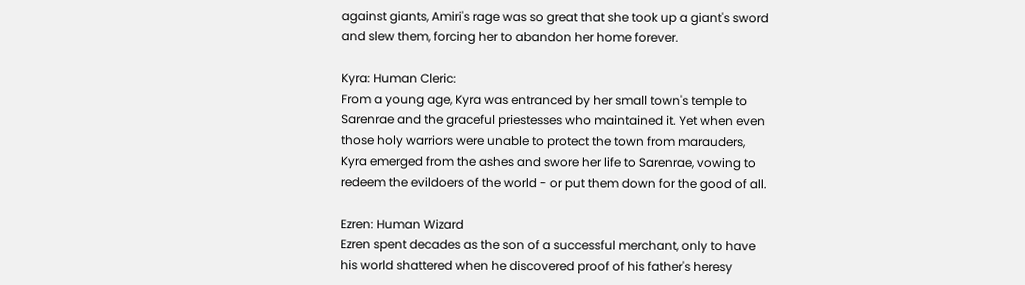against giants, Amiri's rage was so great that she took up a giant's sword and slew them, forcing her to abandon her home forever.

Kyra: Human Cleric:
From a young age, Kyra was entranced by her small town's temple to Sarenrae and the graceful priestesses who maintained it. Yet when even those holy warriors were unable to protect the town from marauders, Kyra emerged from the ashes and swore her life to Sarenrae, vowing to redeem the evildoers of the world - or put them down for the good of all.

Ezren: Human Wizard
Ezren spent decades as the son of a successful merchant, only to have his world shattered when he discovered proof of his father's heresy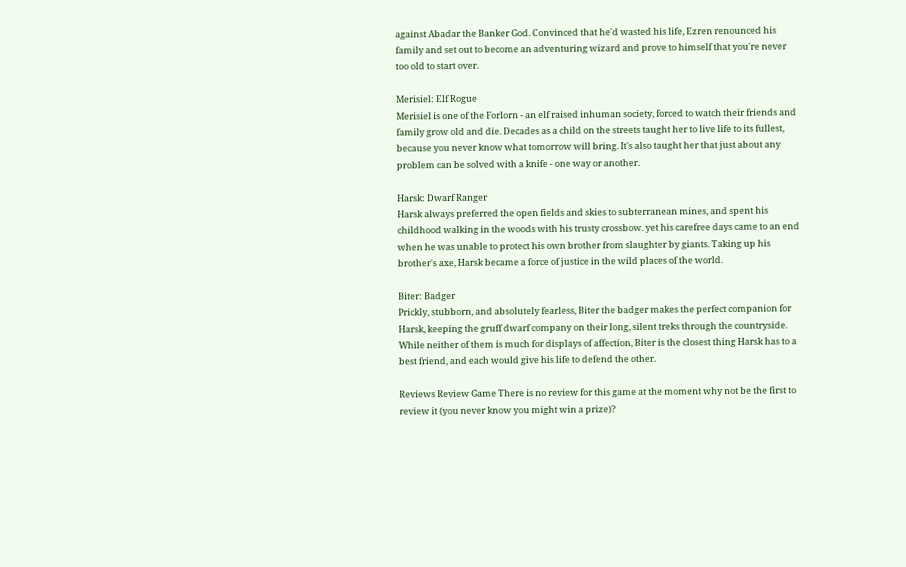against Abadar the Banker God. Convinced that he'd wasted his life, Ezren renounced his family and set out to become an adventuring wizard and prove to himself that you're never too old to start over.

Merisiel: Elf Rogue
Merisiel is one of the Forlorn - an elf raised inhuman society, forced to watch their friends and family grow old and die. Decades as a child on the streets taught her to live life to its fullest, because you never know what tomorrow will bring. It's also taught her that just about any problem can be solved with a knife - one way or another.

Harsk: Dwarf Ranger
Harsk always preferred the open fields and skies to subterranean mines, and spent his childhood walking in the woods with his trusty crossbow. yet his carefree days came to an end when he was unable to protect his own brother from slaughter by giants. Taking up his brother's axe, Harsk became a force of justice in the wild places of the world.

Biter: Badger
Prickly, stubborn, and absolutely fearless, Biter the badger makes the perfect companion for Harsk, keeping the gruff dwarf company on their long, silent treks through the countryside. While neither of them is much for displays of affection, Biter is the closest thing Harsk has to a best friend, and each would give his life to defend the other.

Reviews Review Game There is no review for this game at the moment why not be the first to review it (you never know you might win a prize)?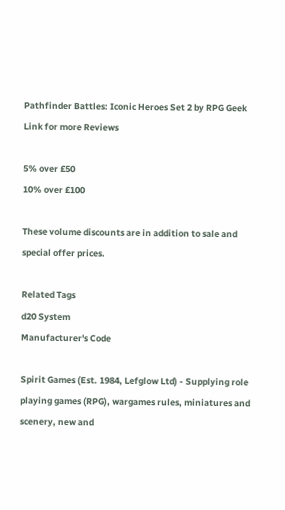Pathfinder Battles: Iconic Heroes Set 2 by RPG Geek Link for more Reviews

5% over £50
10% over £100

These volume discounts are in addition to sale and special offer prices.

Related Tags
d20 System
Manufacturer's Code

Spirit Games (Est. 1984, Lefglow Ltd) - Supplying role playing games (RPG), wargames rules, miniatures and scenery, new and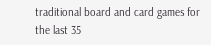traditional board and card games for the last 35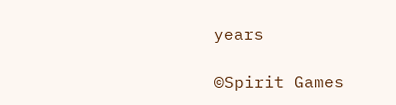years

©Spirit Games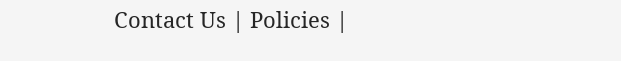Contact Us | Policies |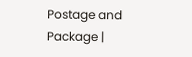Postage and Package |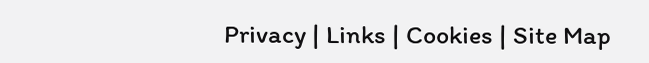Privacy | Links | Cookies | Site Map